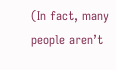(In fact, many people aren’t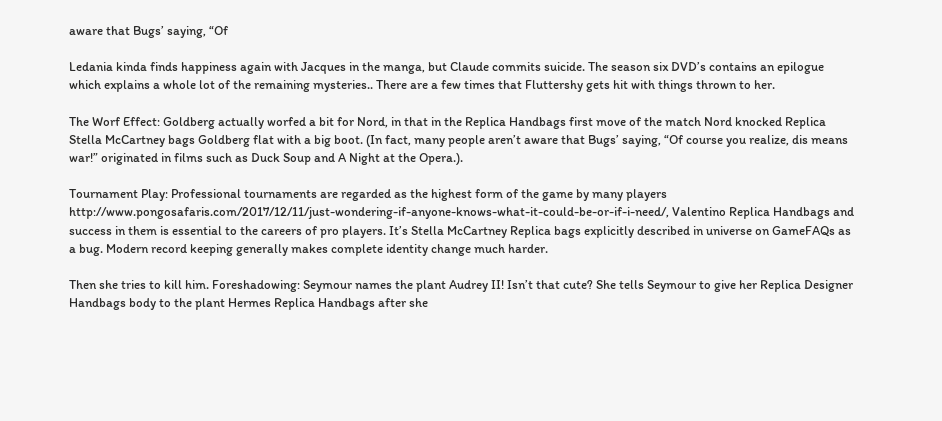aware that Bugs’ saying, “Of

Ledania kinda finds happiness again with Jacques in the manga, but Claude commits suicide. The season six DVD’s contains an epilogue which explains a whole lot of the remaining mysteries.. There are a few times that Fluttershy gets hit with things thrown to her.

The Worf Effect: Goldberg actually worfed a bit for Nord, in that in the Replica Handbags first move of the match Nord knocked Replica Stella McCartney bags Goldberg flat with a big boot. (In fact, many people aren’t aware that Bugs’ saying, “Of course you realize, dis means war!” originated in films such as Duck Soup and A Night at the Opera.).

Tournament Play: Professional tournaments are regarded as the highest form of the game by many players http://www.pongosafaris.com/2017/12/11/just-wondering-if-anyone-knows-what-it-could-be-or-if-i-need/, Valentino Replica Handbags and success in them is essential to the careers of pro players. It’s Stella McCartney Replica bags explicitly described in universe on GameFAQs as a bug. Modern record keeping generally makes complete identity change much harder.

Then she tries to kill him. Foreshadowing: Seymour names the plant Audrey II! Isn’t that cute? She tells Seymour to give her Replica Designer Handbags body to the plant Hermes Replica Handbags after she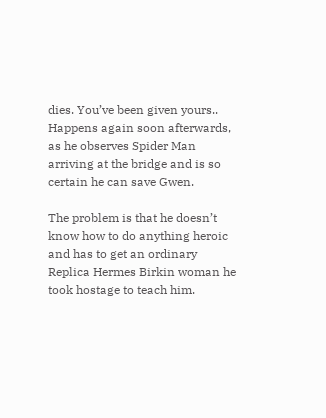dies. You’ve been given yours.. Happens again soon afterwards, as he observes Spider Man arriving at the bridge and is so certain he can save Gwen.

The problem is that he doesn’t know how to do anything heroic and has to get an ordinary Replica Hermes Birkin woman he took hostage to teach him.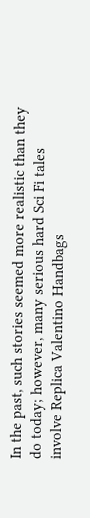In the past, such stories seemed more realistic than they do today; however, many serious hard Sci Fi tales involve Replica Valentino Handbags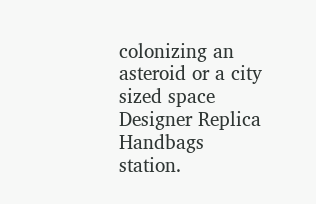colonizing an asteroid or a city sized space Designer Replica Handbags station.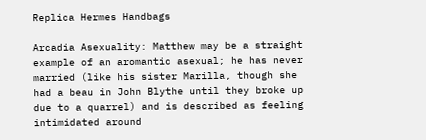Replica Hermes Handbags

Arcadia Asexuality: Matthew may be a straight example of an aromantic asexual; he has never married (like his sister Marilla, though she had a beau in John Blythe until they broke up due to a quarrel) and is described as feeling intimidated around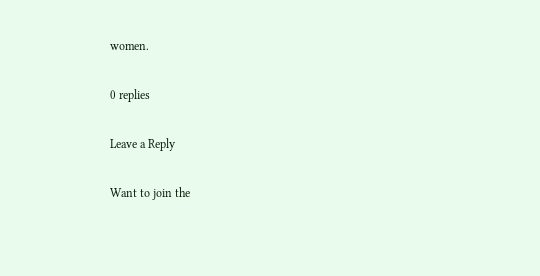women.

0 replies

Leave a Reply

Want to join the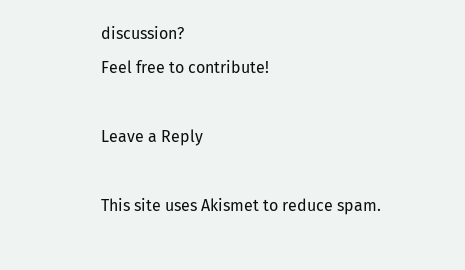discussion?
Feel free to contribute!

Leave a Reply

This site uses Akismet to reduce spam.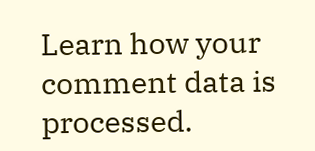Learn how your comment data is processed.